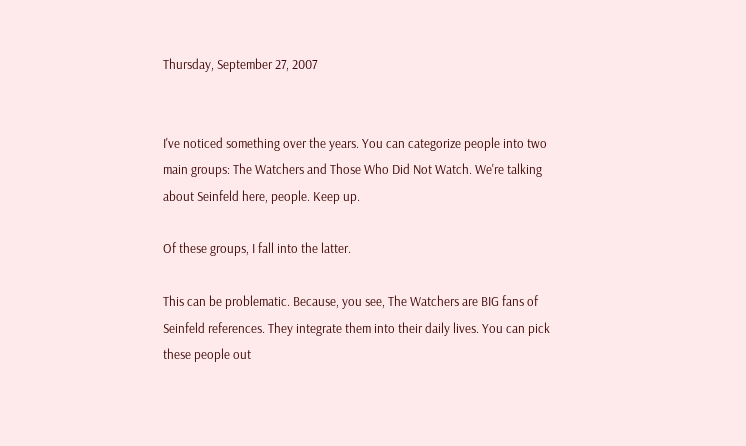Thursday, September 27, 2007


I've noticed something over the years. You can categorize people into two main groups: The Watchers and Those Who Did Not Watch. We're talking about Seinfeld here, people. Keep up.

Of these groups, I fall into the latter.

This can be problematic. Because, you see, The Watchers are BIG fans of Seinfeld references. They integrate them into their daily lives. You can pick these people out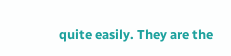quite easily. They are the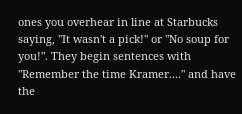ones you overhear in line at Starbucks saying, "It wasn't a pick!" or "No soup for you!". They begin sentences with "Remember the time Kramer...." and have the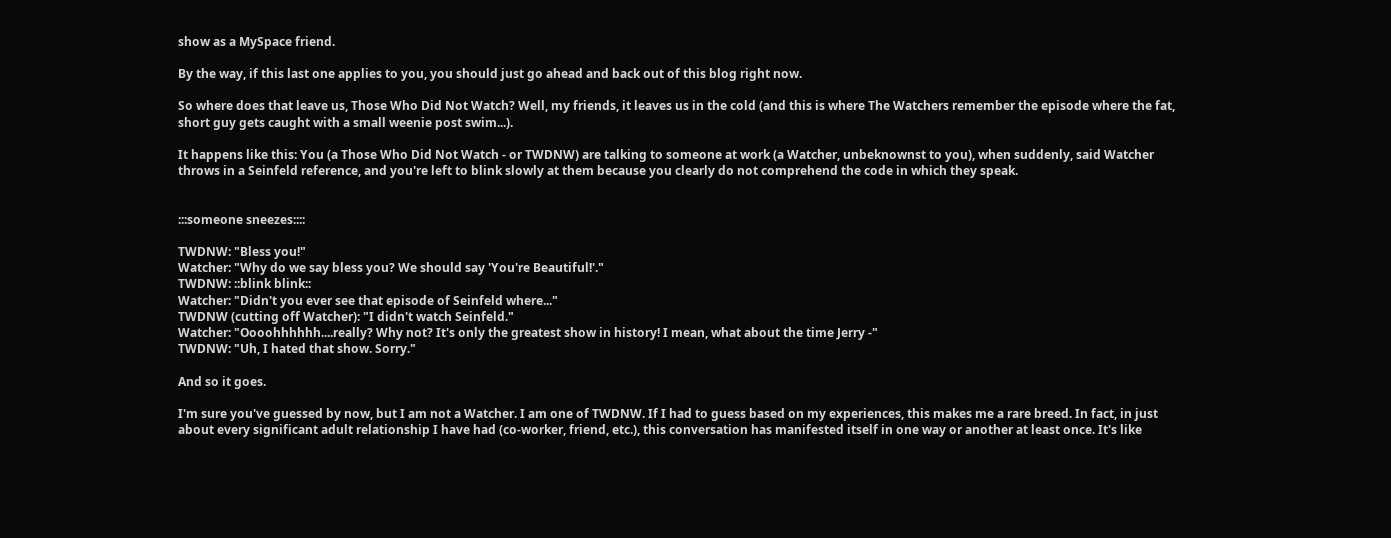show as a MySpace friend.

By the way, if this last one applies to you, you should just go ahead and back out of this blog right now.

So where does that leave us, Those Who Did Not Watch? Well, my friends, it leaves us in the cold (and this is where The Watchers remember the episode where the fat, short guy gets caught with a small weenie post swim...).

It happens like this: You (a Those Who Did Not Watch - or TWDNW) are talking to someone at work (a Watcher, unbeknownst to you), when suddenly, said Watcher throws in a Seinfeld reference, and you're left to blink slowly at them because you clearly do not comprehend the code in which they speak.


:::someone sneezes::::

TWDNW: "Bless you!"
Watcher: "Why do we say bless you? We should say 'You're Beautiful!'."
TWDNW: ::blink blink::
Watcher: "Didn't you ever see that episode of Seinfeld where..."
TWDNW (cutting off Watcher): "I didn't watch Seinfeld."
Watcher: "Oooohhhhhh....really? Why not? It's only the greatest show in history! I mean, what about the time Jerry -"
TWDNW: "Uh, I hated that show. Sorry."

And so it goes.

I'm sure you've guessed by now, but I am not a Watcher. I am one of TWDNW. If I had to guess based on my experiences, this makes me a rare breed. In fact, in just about every significant adult relationship I have had (co-worker, friend, etc.), this conversation has manifested itself in one way or another at least once. It's like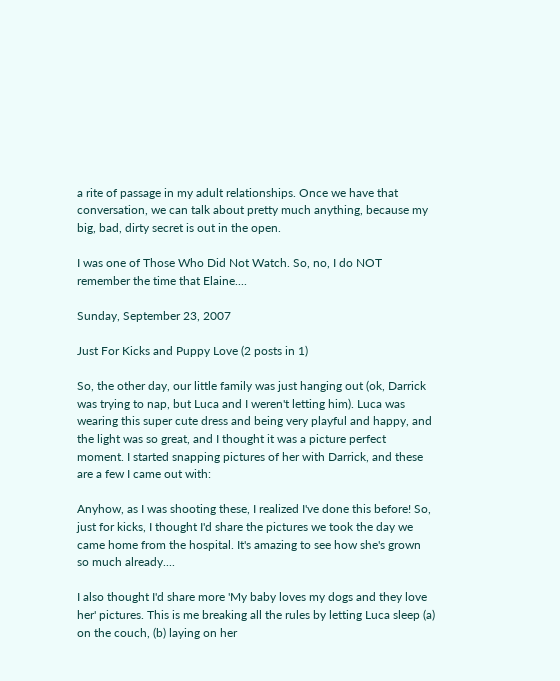a rite of passage in my adult relationships. Once we have that conversation, we can talk about pretty much anything, because my big, bad, dirty secret is out in the open.

I was one of Those Who Did Not Watch. So, no, I do NOT remember the time that Elaine....

Sunday, September 23, 2007

Just For Kicks and Puppy Love (2 posts in 1)

So, the other day, our little family was just hanging out (ok, Darrick was trying to nap, but Luca and I weren't letting him). Luca was wearing this super cute dress and being very playful and happy, and the light was so great, and I thought it was a picture perfect moment. I started snapping pictures of her with Darrick, and these are a few I came out with:

Anyhow, as I was shooting these, I realized I've done this before! So, just for kicks, I thought I'd share the pictures we took the day we came home from the hospital. It's amazing to see how she's grown so much already....

I also thought I'd share more 'My baby loves my dogs and they love her' pictures. This is me breaking all the rules by letting Luca sleep (a) on the couch, (b) laying on her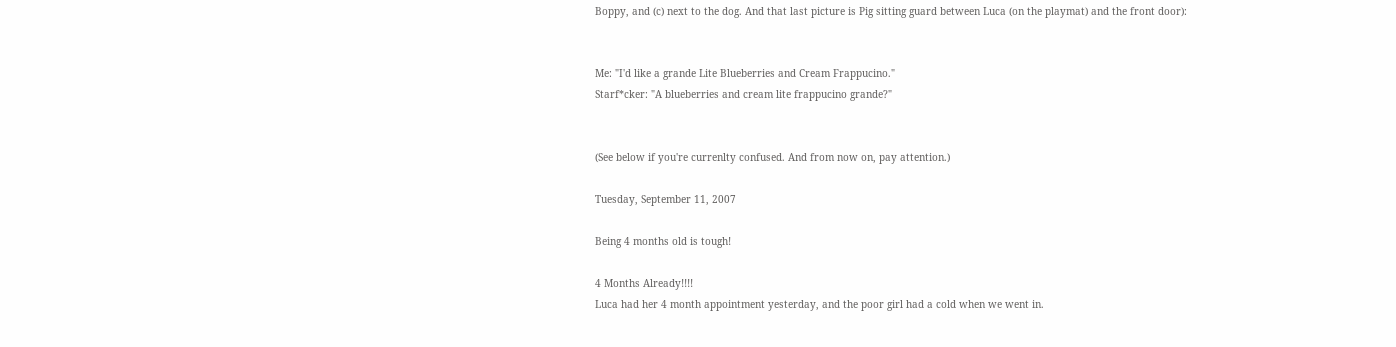Boppy, and (c) next to the dog. And that last picture is Pig sitting guard between Luca (on the playmat) and the front door):


Me: "I'd like a grande Lite Blueberries and Cream Frappucino."
Starf*cker: "A blueberries and cream lite frappucino grande?"


(See below if you're currenlty confused. And from now on, pay attention.)

Tuesday, September 11, 2007

Being 4 months old is tough!

4 Months Already!!!!
Luca had her 4 month appointment yesterday, and the poor girl had a cold when we went in.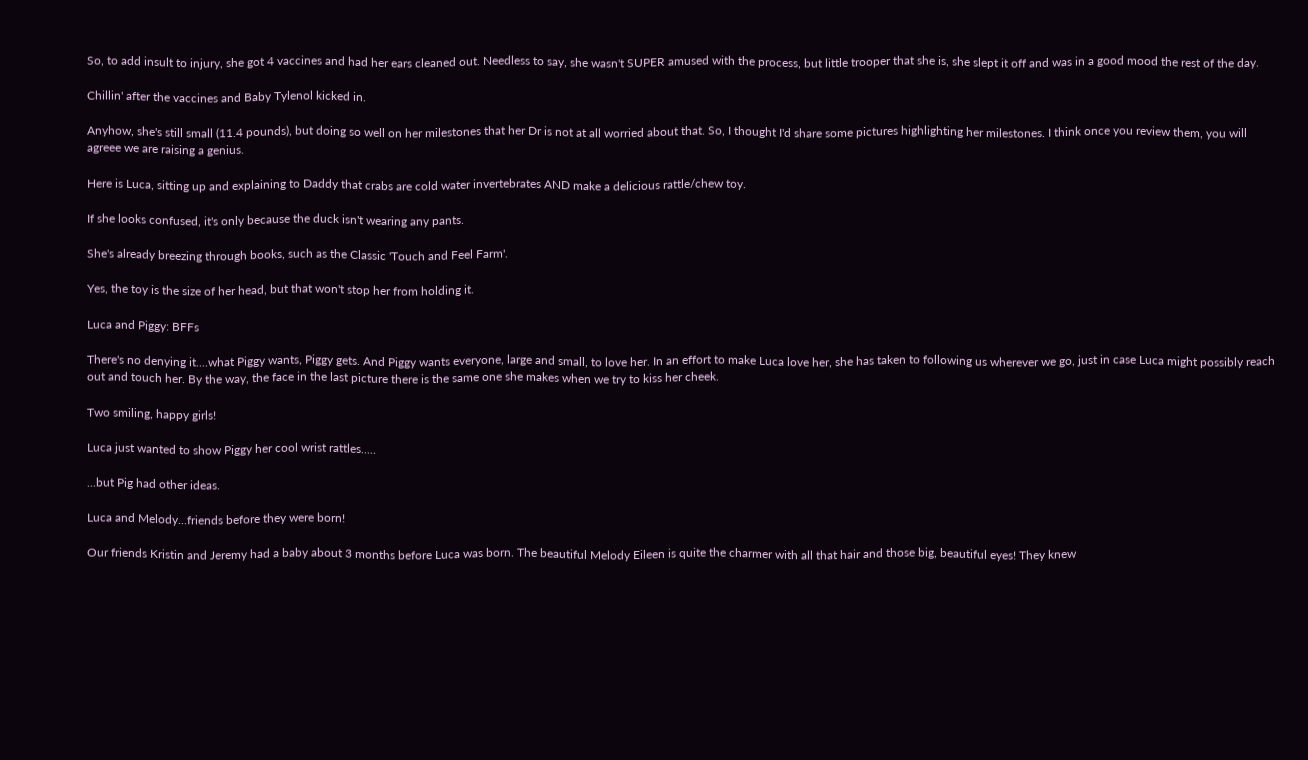So, to add insult to injury, she got 4 vaccines and had her ears cleaned out. Needless to say, she wasn't SUPER amused with the process, but little trooper that she is, she slept it off and was in a good mood the rest of the day.

Chillin' after the vaccines and Baby Tylenol kicked in.

Anyhow, she's still small (11.4 pounds), but doing so well on her milestones that her Dr is not at all worried about that. So, I thought I'd share some pictures highlighting her milestones. I think once you review them, you will agreee we are raising a genius.

Here is Luca, sitting up and explaining to Daddy that crabs are cold water invertebrates AND make a delicious rattle/chew toy.

If she looks confused, it's only because the duck isn't wearing any pants.

She's already breezing through books, such as the Classic 'Touch and Feel Farm'.

Yes, the toy is the size of her head, but that won't stop her from holding it.

Luca and Piggy: BFFs

There's no denying it....what Piggy wants, Piggy gets. And Piggy wants everyone, large and small, to love her. In an effort to make Luca love her, she has taken to following us wherever we go, just in case Luca might possibly reach out and touch her. By the way, the face in the last picture there is the same one she makes when we try to kiss her cheek.

Two smiling, happy girls!

Luca just wanted to show Piggy her cool wrist rattles.....

...but Pig had other ideas.

Luca and Melody...friends before they were born!

Our friends Kristin and Jeremy had a baby about 3 months before Luca was born. The beautiful Melody Eileen is quite the charmer with all that hair and those big, beautiful eyes! They knew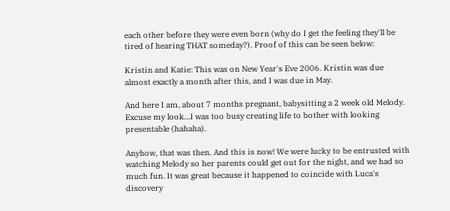each other before they were even born (why do I get the feeling they'll be tired of hearing THAT someday?). Proof of this can be seen below:

Kristin and Katie: This was on New Year's Eve 2006. Kristin was due almost exactly a month after this, and I was due in May.

And here I am, about 7 months pregnant, babysitting a 2 week old Melody. Excuse my look...I was too busy creating life to bother with looking presentable (hahaha).

Anyhow, that was then. And this is now! We were lucky to be entrusted with watching Melody so her parents could get out for the night, and we had so much fun. It was great because it happened to coincide with Luca's discovery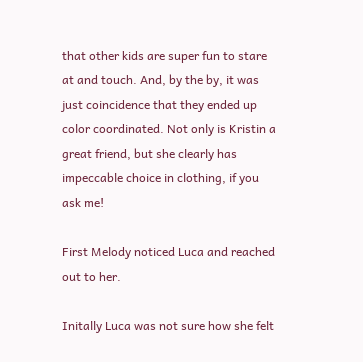that other kids are super fun to stare at and touch. And, by the by, it was just coincidence that they ended up color coordinated. Not only is Kristin a great friend, but she clearly has impeccable choice in clothing, if you ask me!

First Melody noticed Luca and reached out to her.

Initally Luca was not sure how she felt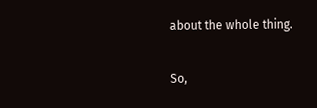about the whole thing.

So,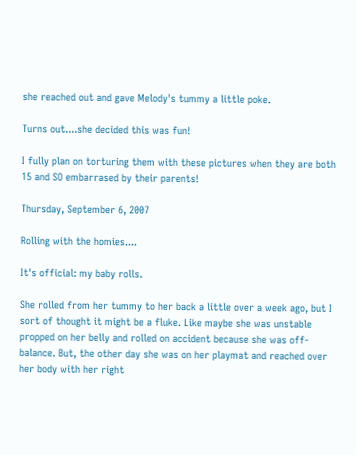she reached out and gave Melody's tummy a little poke.

Turns out....she decided this was fun!

I fully plan on torturing them with these pictures when they are both 15 and SO embarrased by their parents!

Thursday, September 6, 2007

Rolling with the homies....

It's official: my baby rolls.

She rolled from her tummy to her back a little over a week ago, but I sort of thought it might be a fluke. Like maybe she was unstable propped on her belly and rolled on accident because she was off-balance. But, the other day she was on her playmat and reached over her body with her right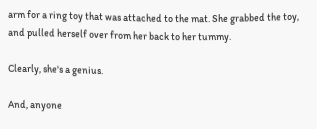arm for a ring toy that was attached to the mat. She grabbed the toy, and pulled herself over from her back to her tummy.

Clearly, she's a genius.

And, anyone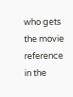who gets the movie reference in the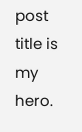post title is my hero.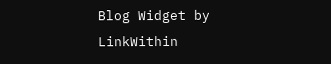Blog Widget by LinkWithin